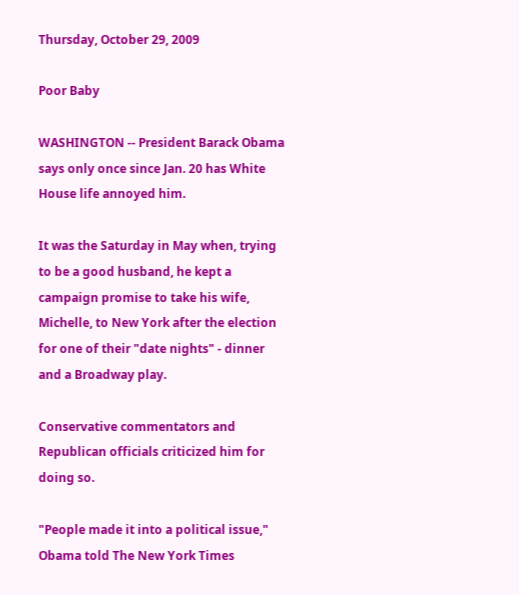Thursday, October 29, 2009

Poor Baby

WASHINGTON -- President Barack Obama says only once since Jan. 20 has White House life annoyed him.

It was the Saturday in May when, trying to be a good husband, he kept a campaign promise to take his wife, Michelle, to New York after the election for one of their "date nights" - dinner and a Broadway play.

Conservative commentators and Republican officials criticized him for doing so.

"People made it into a political issue," Obama told The New York Times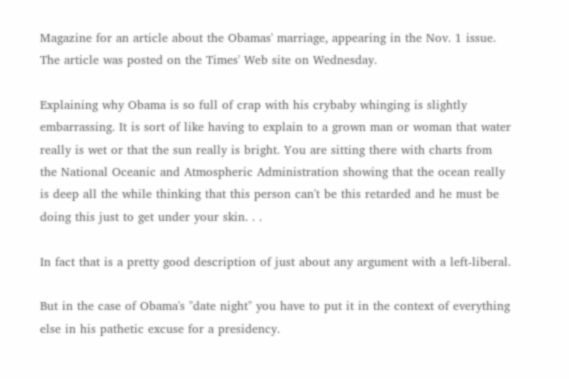Magazine for an article about the Obamas' marriage, appearing in the Nov. 1 issue. The article was posted on the Times' Web site on Wednesday.

Explaining why Obama is so full of crap with his crybaby whinging is slightly embarrassing. It is sort of like having to explain to a grown man or woman that water really is wet or that the sun really is bright. You are sitting there with charts from the National Oceanic and Atmospheric Administration showing that the ocean really is deep all the while thinking that this person can't be this retarded and he must be doing this just to get under your skin. . .

In fact that is a pretty good description of just about any argument with a left-liberal.

But in the case of Obama's "date night" you have to put it in the context of everything else in his pathetic excuse for a presidency.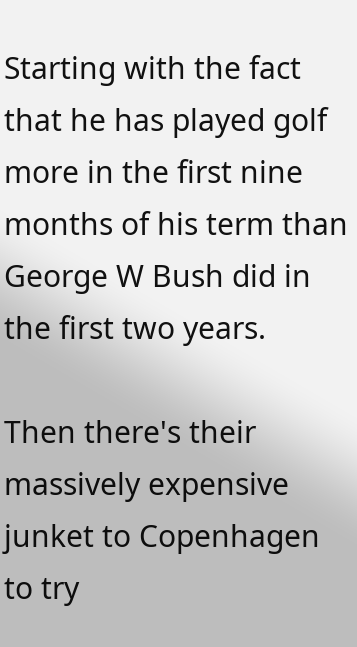Starting with the fact that he has played golf more in the first nine months of his term than George W Bush did in the first two years.

Then there's their massively expensive junket to Copenhagen to try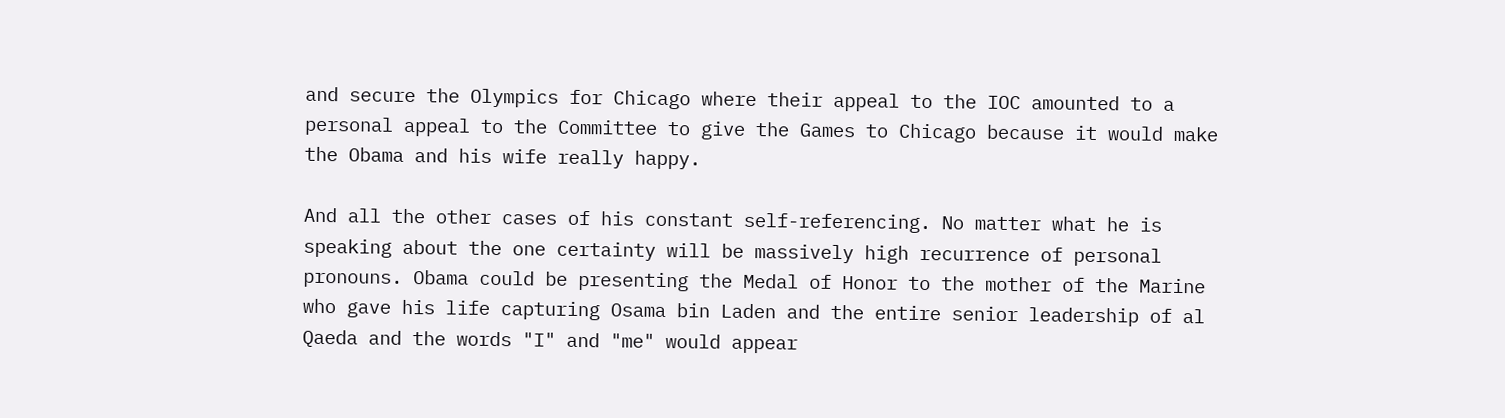and secure the Olympics for Chicago where their appeal to the IOC amounted to a personal appeal to the Committee to give the Games to Chicago because it would make the Obama and his wife really happy.

And all the other cases of his constant self-referencing. No matter what he is speaking about the one certainty will be massively high recurrence of personal pronouns. Obama could be presenting the Medal of Honor to the mother of the Marine who gave his life capturing Osama bin Laden and the entire senior leadership of al Qaeda and the words "I" and "me" would appear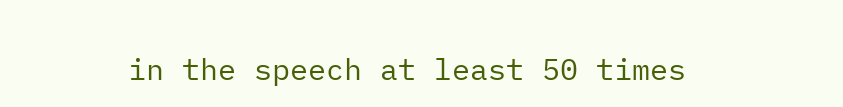in the speech at least 50 times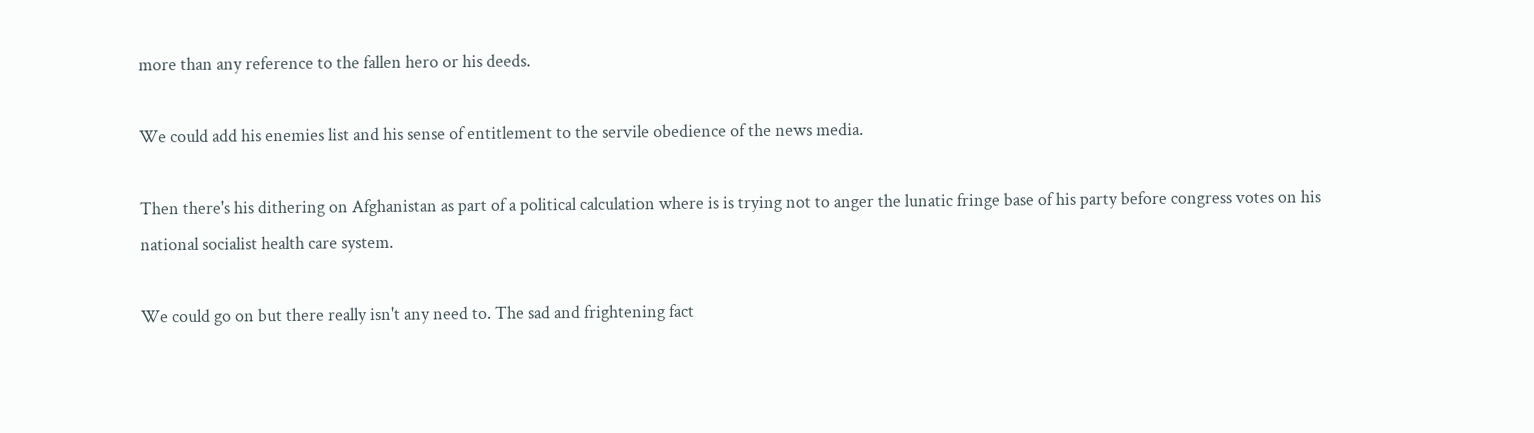more than any reference to the fallen hero or his deeds.

We could add his enemies list and his sense of entitlement to the servile obedience of the news media.

Then there's his dithering on Afghanistan as part of a political calculation where is is trying not to anger the lunatic fringe base of his party before congress votes on his national socialist health care system.

We could go on but there really isn't any need to. The sad and frightening fact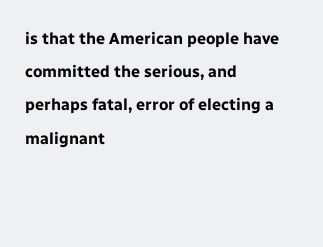is that the American people have committed the serious, and perhaps fatal, error of electing a malignant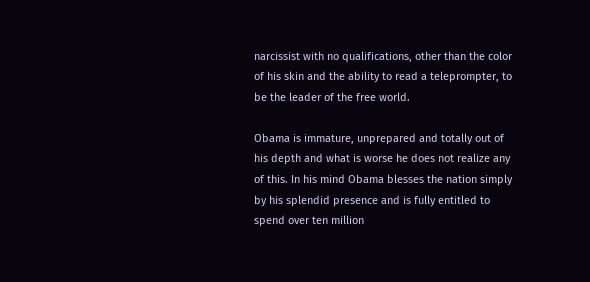narcissist with no qualifications, other than the color of his skin and the ability to read a teleprompter, to be the leader of the free world.

Obama is immature, unprepared and totally out of his depth and what is worse he does not realize any of this. In his mind Obama blesses the nation simply by his splendid presence and is fully entitled to spend over ten million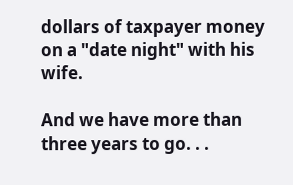dollars of taxpayer money on a "date night" with his wife.

And we have more than three years to go. . .